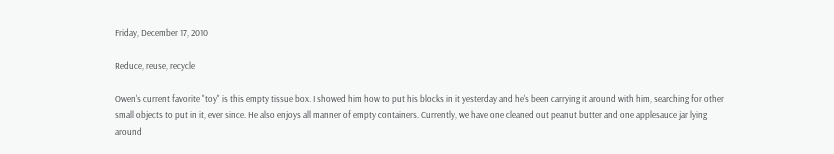Friday, December 17, 2010

Reduce, reuse, recycle

Owen's current favorite "toy" is this empty tissue box. I showed him how to put his blocks in it yesterday and he's been carrying it around with him, searching for other small objects to put in it, ever since. He also enjoys all manner of empty containers. Currently, we have one cleaned out peanut butter and one applesauce jar lying around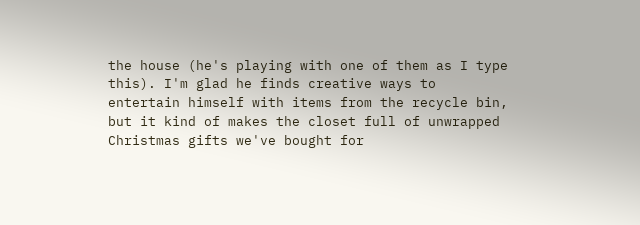the house (he's playing with one of them as I type this). I'm glad he finds creative ways to entertain himself with items from the recycle bin, but it kind of makes the closet full of unwrapped Christmas gifts we've bought for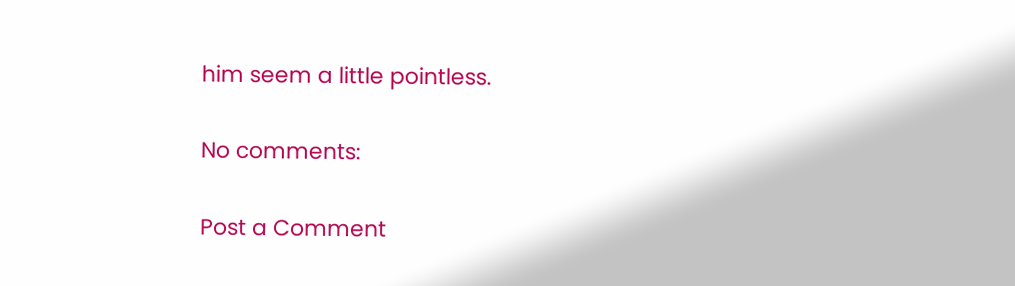him seem a little pointless.

No comments:

Post a Comment